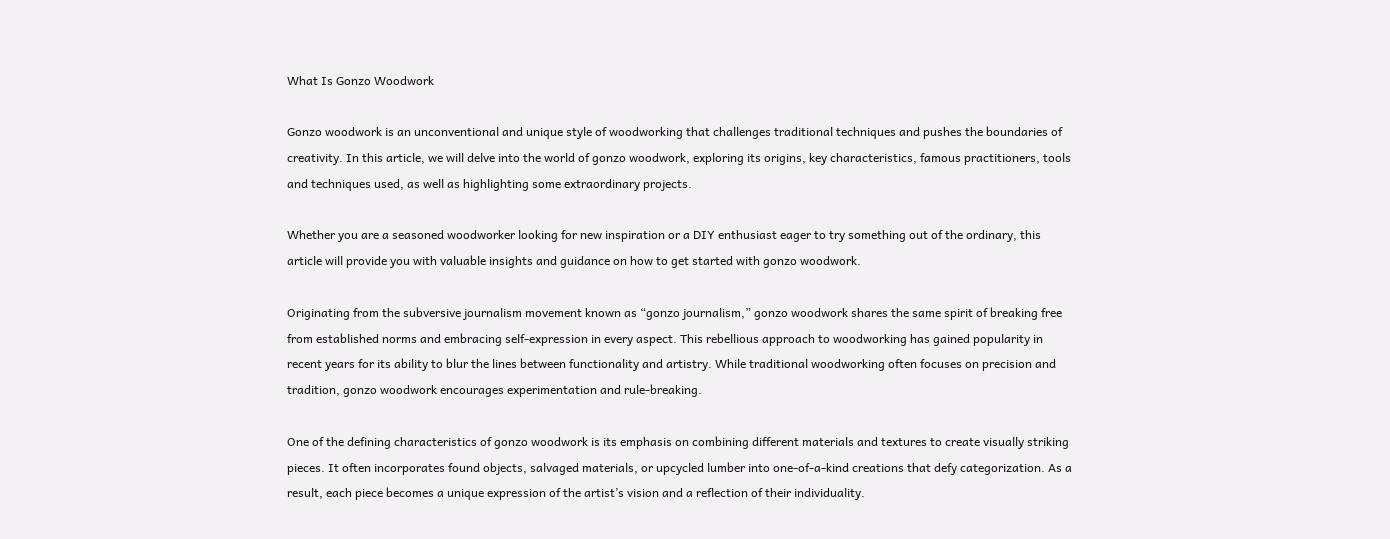What Is Gonzo Woodwork

Gonzo woodwork is an unconventional and unique style of woodworking that challenges traditional techniques and pushes the boundaries of creativity. In this article, we will delve into the world of gonzo woodwork, exploring its origins, key characteristics, famous practitioners, tools and techniques used, as well as highlighting some extraordinary projects.

Whether you are a seasoned woodworker looking for new inspiration or a DIY enthusiast eager to try something out of the ordinary, this article will provide you with valuable insights and guidance on how to get started with gonzo woodwork.

Originating from the subversive journalism movement known as “gonzo journalism,” gonzo woodwork shares the same spirit of breaking free from established norms and embracing self-expression in every aspect. This rebellious approach to woodworking has gained popularity in recent years for its ability to blur the lines between functionality and artistry. While traditional woodworking often focuses on precision and tradition, gonzo woodwork encourages experimentation and rule-breaking.

One of the defining characteristics of gonzo woodwork is its emphasis on combining different materials and textures to create visually striking pieces. It often incorporates found objects, salvaged materials, or upcycled lumber into one-of-a-kind creations that defy categorization. As a result, each piece becomes a unique expression of the artist’s vision and a reflection of their individuality.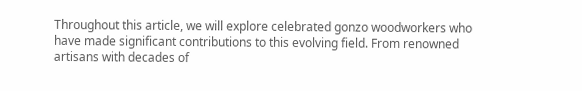Throughout this article, we will explore celebrated gonzo woodworkers who have made significant contributions to this evolving field. From renowned artisans with decades of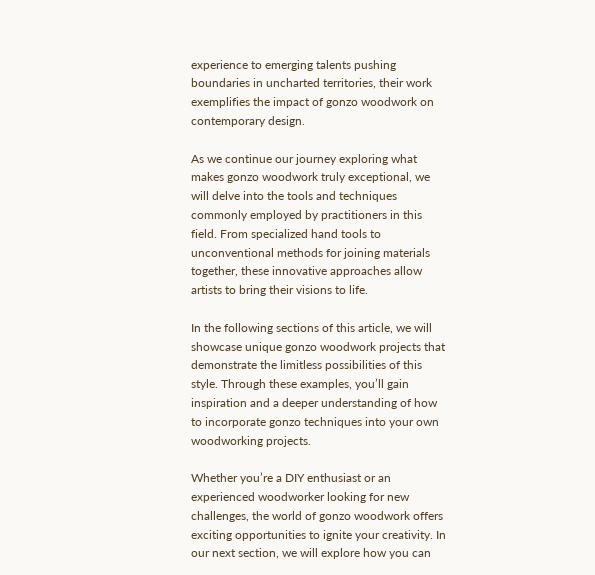experience to emerging talents pushing boundaries in uncharted territories, their work exemplifies the impact of gonzo woodwork on contemporary design.

As we continue our journey exploring what makes gonzo woodwork truly exceptional, we will delve into the tools and techniques commonly employed by practitioners in this field. From specialized hand tools to unconventional methods for joining materials together, these innovative approaches allow artists to bring their visions to life.

In the following sections of this article, we will showcase unique gonzo woodwork projects that demonstrate the limitless possibilities of this style. Through these examples, you’ll gain inspiration and a deeper understanding of how to incorporate gonzo techniques into your own woodworking projects.

Whether you’re a DIY enthusiast or an experienced woodworker looking for new challenges, the world of gonzo woodwork offers exciting opportunities to ignite your creativity. In our next section, we will explore how you can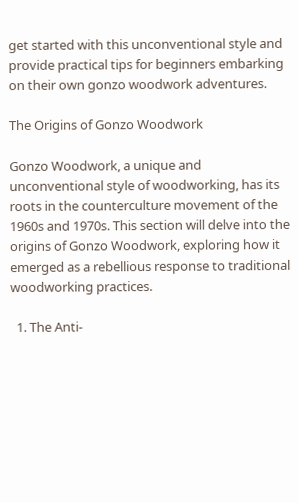get started with this unconventional style and provide practical tips for beginners embarking on their own gonzo woodwork adventures.

The Origins of Gonzo Woodwork

Gonzo Woodwork, a unique and unconventional style of woodworking, has its roots in the counterculture movement of the 1960s and 1970s. This section will delve into the origins of Gonzo Woodwork, exploring how it emerged as a rebellious response to traditional woodworking practices.

  1. The Anti-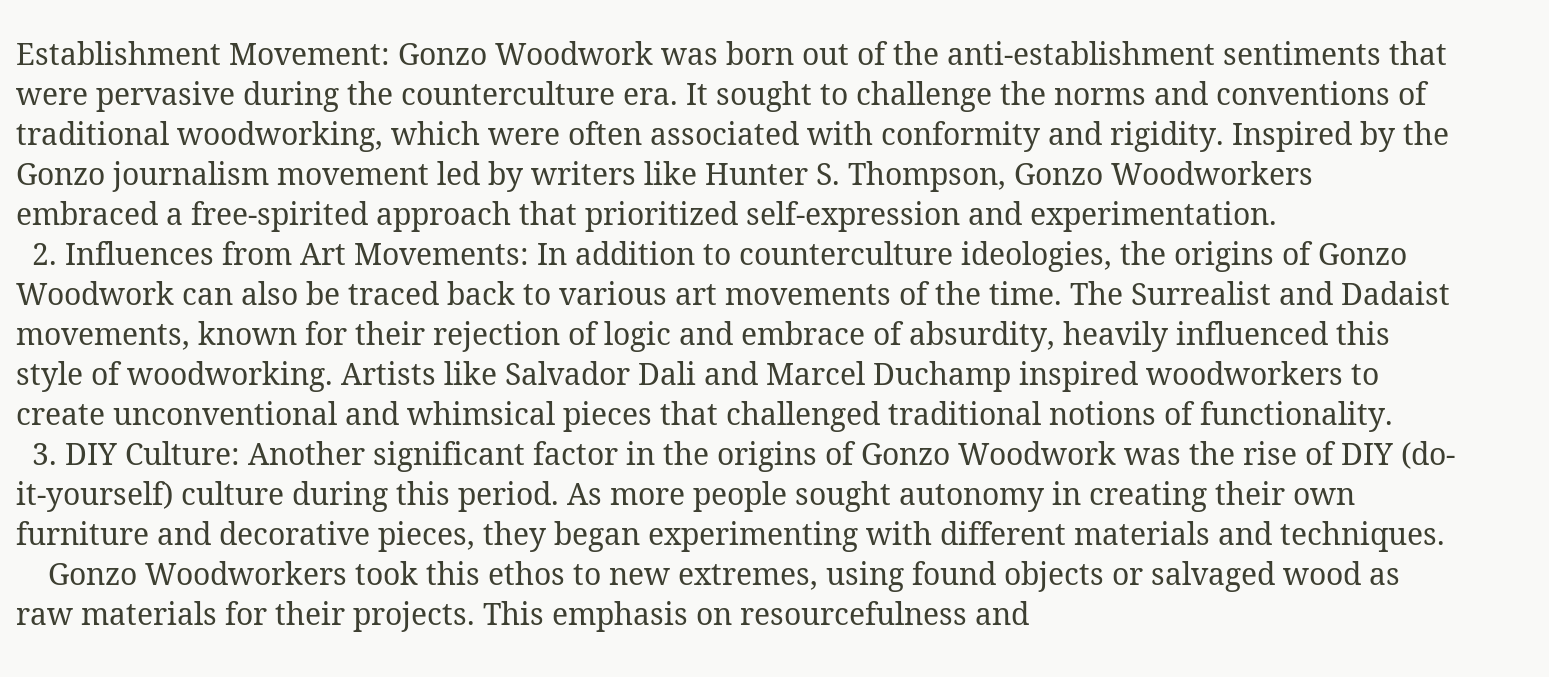Establishment Movement: Gonzo Woodwork was born out of the anti-establishment sentiments that were pervasive during the counterculture era. It sought to challenge the norms and conventions of traditional woodworking, which were often associated with conformity and rigidity. Inspired by the Gonzo journalism movement led by writers like Hunter S. Thompson, Gonzo Woodworkers embraced a free-spirited approach that prioritized self-expression and experimentation.
  2. Influences from Art Movements: In addition to counterculture ideologies, the origins of Gonzo Woodwork can also be traced back to various art movements of the time. The Surrealist and Dadaist movements, known for their rejection of logic and embrace of absurdity, heavily influenced this style of woodworking. Artists like Salvador Dali and Marcel Duchamp inspired woodworkers to create unconventional and whimsical pieces that challenged traditional notions of functionality.
  3. DIY Culture: Another significant factor in the origins of Gonzo Woodwork was the rise of DIY (do-it-yourself) culture during this period. As more people sought autonomy in creating their own furniture and decorative pieces, they began experimenting with different materials and techniques.
    Gonzo Woodworkers took this ethos to new extremes, using found objects or salvaged wood as raw materials for their projects. This emphasis on resourcefulness and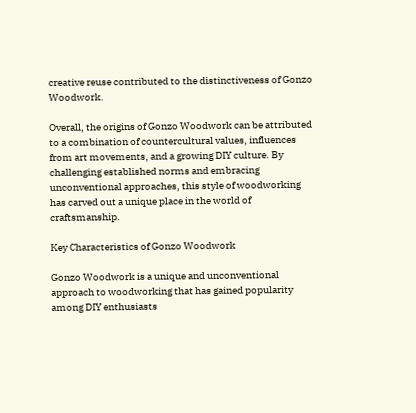creative reuse contributed to the distinctiveness of Gonzo Woodwork.

Overall, the origins of Gonzo Woodwork can be attributed to a combination of countercultural values, influences from art movements, and a growing DIY culture. By challenging established norms and embracing unconventional approaches, this style of woodworking has carved out a unique place in the world of craftsmanship.

Key Characteristics of Gonzo Woodwork

Gonzo Woodwork is a unique and unconventional approach to woodworking that has gained popularity among DIY enthusiasts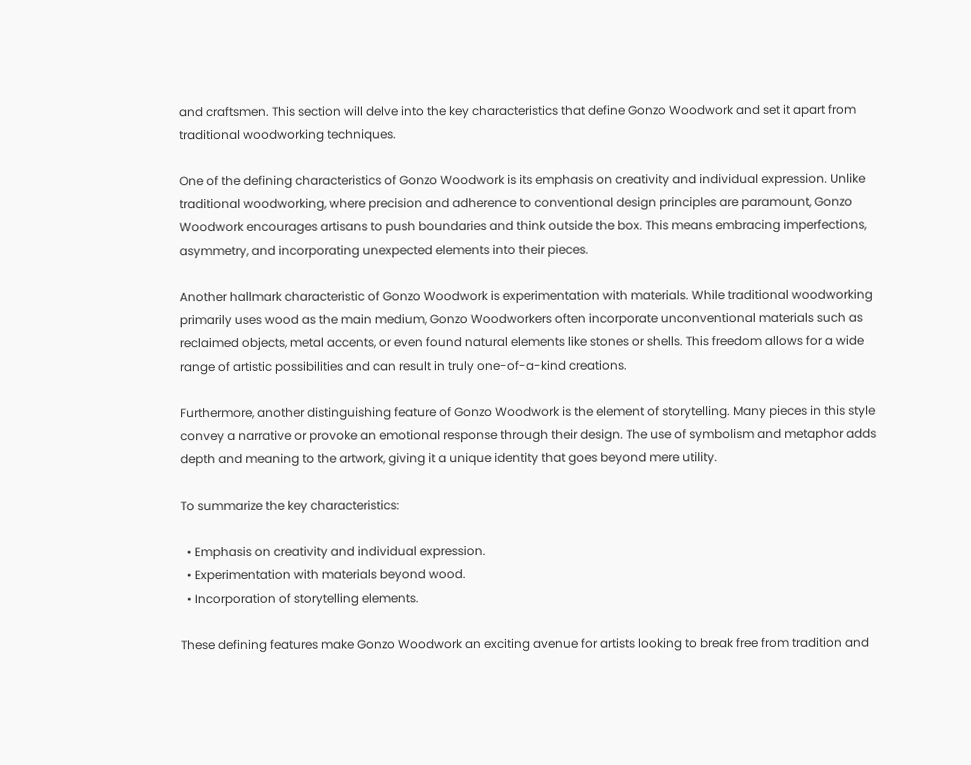and craftsmen. This section will delve into the key characteristics that define Gonzo Woodwork and set it apart from traditional woodworking techniques.

One of the defining characteristics of Gonzo Woodwork is its emphasis on creativity and individual expression. Unlike traditional woodworking, where precision and adherence to conventional design principles are paramount, Gonzo Woodwork encourages artisans to push boundaries and think outside the box. This means embracing imperfections, asymmetry, and incorporating unexpected elements into their pieces.

Another hallmark characteristic of Gonzo Woodwork is experimentation with materials. While traditional woodworking primarily uses wood as the main medium, Gonzo Woodworkers often incorporate unconventional materials such as reclaimed objects, metal accents, or even found natural elements like stones or shells. This freedom allows for a wide range of artistic possibilities and can result in truly one-of-a-kind creations.

Furthermore, another distinguishing feature of Gonzo Woodwork is the element of storytelling. Many pieces in this style convey a narrative or provoke an emotional response through their design. The use of symbolism and metaphor adds depth and meaning to the artwork, giving it a unique identity that goes beyond mere utility.

To summarize the key characteristics:

  • Emphasis on creativity and individual expression.
  • Experimentation with materials beyond wood.
  • Incorporation of storytelling elements.

These defining features make Gonzo Woodwork an exciting avenue for artists looking to break free from tradition and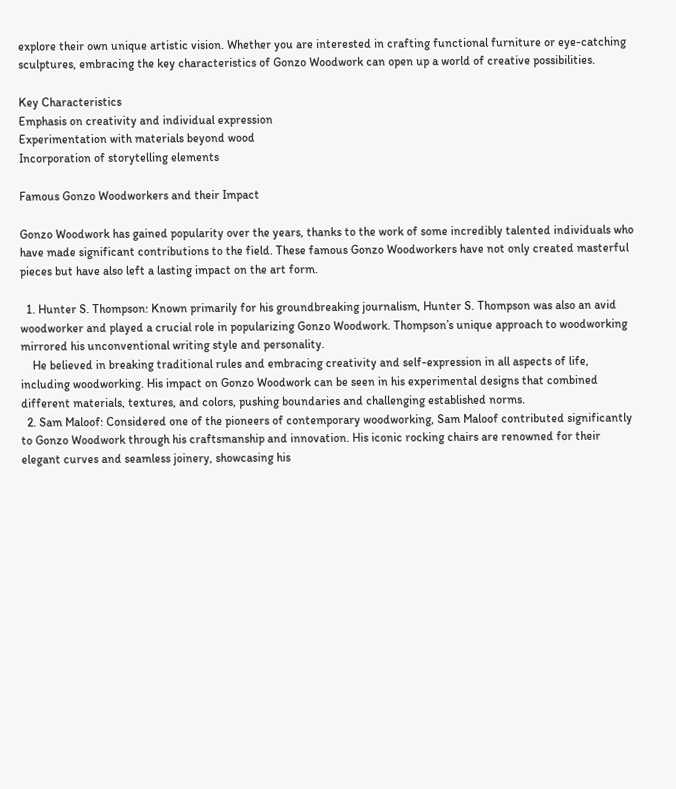explore their own unique artistic vision. Whether you are interested in crafting functional furniture or eye-catching sculptures, embracing the key characteristics of Gonzo Woodwork can open up a world of creative possibilities.

Key Characteristics
Emphasis on creativity and individual expression
Experimentation with materials beyond wood
Incorporation of storytelling elements

Famous Gonzo Woodworkers and their Impact

Gonzo Woodwork has gained popularity over the years, thanks to the work of some incredibly talented individuals who have made significant contributions to the field. These famous Gonzo Woodworkers have not only created masterful pieces but have also left a lasting impact on the art form.

  1. Hunter S. Thompson: Known primarily for his groundbreaking journalism, Hunter S. Thompson was also an avid woodworker and played a crucial role in popularizing Gonzo Woodwork. Thompson’s unique approach to woodworking mirrored his unconventional writing style and personality.
    He believed in breaking traditional rules and embracing creativity and self-expression in all aspects of life, including woodworking. His impact on Gonzo Woodwork can be seen in his experimental designs that combined different materials, textures, and colors, pushing boundaries and challenging established norms.
  2. Sam Maloof: Considered one of the pioneers of contemporary woodworking, Sam Maloof contributed significantly to Gonzo Woodwork through his craftsmanship and innovation. His iconic rocking chairs are renowned for their elegant curves and seamless joinery, showcasing his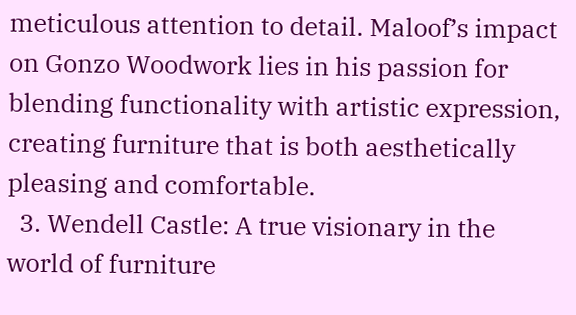meticulous attention to detail. Maloof’s impact on Gonzo Woodwork lies in his passion for blending functionality with artistic expression, creating furniture that is both aesthetically pleasing and comfortable.
  3. Wendell Castle: A true visionary in the world of furniture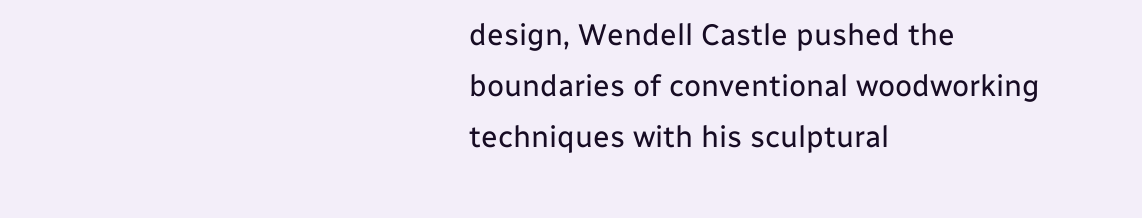design, Wendell Castle pushed the boundaries of conventional woodworking techniques with his sculptural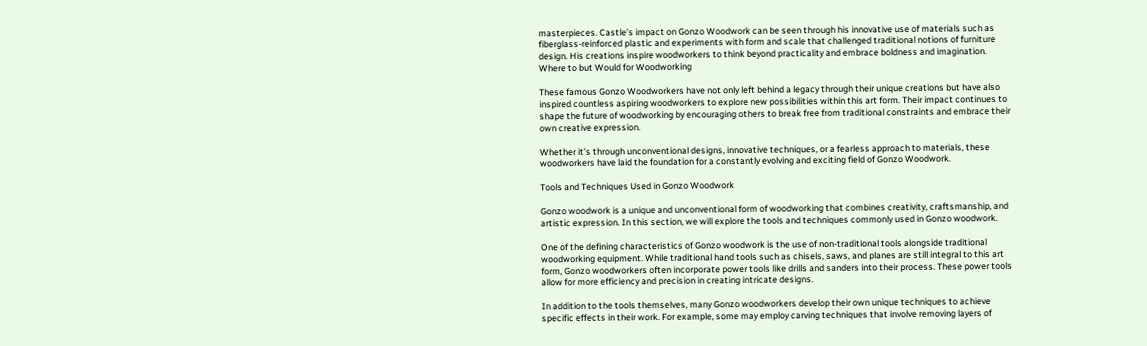masterpieces. Castle’s impact on Gonzo Woodwork can be seen through his innovative use of materials such as fiberglass-reinforced plastic and experiments with form and scale that challenged traditional notions of furniture design. His creations inspire woodworkers to think beyond practicality and embrace boldness and imagination.
Where to but Would for Woodworking

These famous Gonzo Woodworkers have not only left behind a legacy through their unique creations but have also inspired countless aspiring woodworkers to explore new possibilities within this art form. Their impact continues to shape the future of woodworking by encouraging others to break free from traditional constraints and embrace their own creative expression.

Whether it’s through unconventional designs, innovative techniques, or a fearless approach to materials, these woodworkers have laid the foundation for a constantly evolving and exciting field of Gonzo Woodwork.

Tools and Techniques Used in Gonzo Woodwork

Gonzo woodwork is a unique and unconventional form of woodworking that combines creativity, craftsmanship, and artistic expression. In this section, we will explore the tools and techniques commonly used in Gonzo woodwork.

One of the defining characteristics of Gonzo woodwork is the use of non-traditional tools alongside traditional woodworking equipment. While traditional hand tools such as chisels, saws, and planes are still integral to this art form, Gonzo woodworkers often incorporate power tools like drills and sanders into their process. These power tools allow for more efficiency and precision in creating intricate designs.

In addition to the tools themselves, many Gonzo woodworkers develop their own unique techniques to achieve specific effects in their work. For example, some may employ carving techniques that involve removing layers of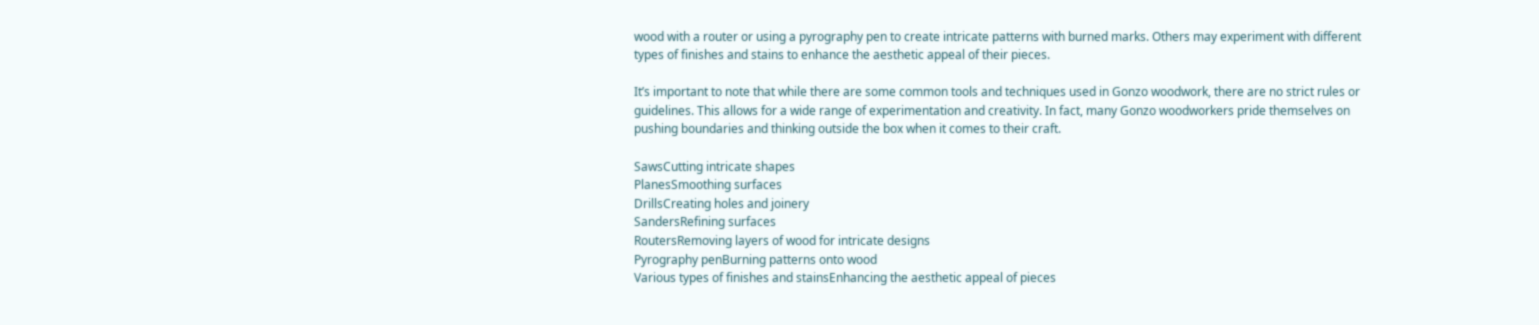wood with a router or using a pyrography pen to create intricate patterns with burned marks. Others may experiment with different types of finishes and stains to enhance the aesthetic appeal of their pieces.

It’s important to note that while there are some common tools and techniques used in Gonzo woodwork, there are no strict rules or guidelines. This allows for a wide range of experimentation and creativity. In fact, many Gonzo woodworkers pride themselves on pushing boundaries and thinking outside the box when it comes to their craft.

SawsCutting intricate shapes
PlanesSmoothing surfaces
DrillsCreating holes and joinery
SandersRefining surfaces
RoutersRemoving layers of wood for intricate designs
Pyrography penBurning patterns onto wood
Various types of finishes and stainsEnhancing the aesthetic appeal of pieces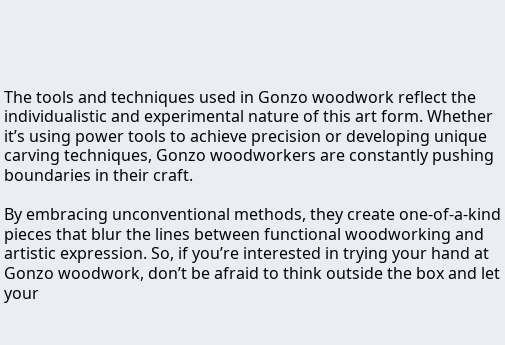The tools and techniques used in Gonzo woodwork reflect the individualistic and experimental nature of this art form. Whether it’s using power tools to achieve precision or developing unique carving techniques, Gonzo woodworkers are constantly pushing boundaries in their craft.

By embracing unconventional methods, they create one-of-a-kind pieces that blur the lines between functional woodworking and artistic expression. So, if you’re interested in trying your hand at Gonzo woodwork, don’t be afraid to think outside the box and let your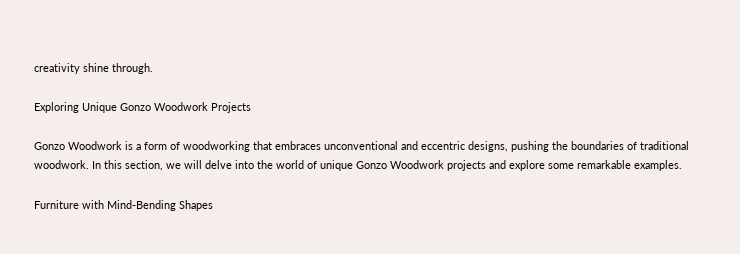creativity shine through.

Exploring Unique Gonzo Woodwork Projects

Gonzo Woodwork is a form of woodworking that embraces unconventional and eccentric designs, pushing the boundaries of traditional woodwork. In this section, we will delve into the world of unique Gonzo Woodwork projects and explore some remarkable examples.

Furniture with Mind-Bending Shapes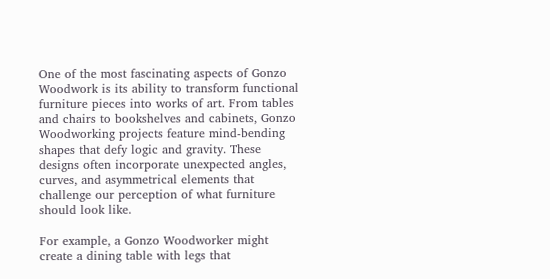One of the most fascinating aspects of Gonzo Woodwork is its ability to transform functional furniture pieces into works of art. From tables and chairs to bookshelves and cabinets, Gonzo Woodworking projects feature mind-bending shapes that defy logic and gravity. These designs often incorporate unexpected angles, curves, and asymmetrical elements that challenge our perception of what furniture should look like.

For example, a Gonzo Woodworker might create a dining table with legs that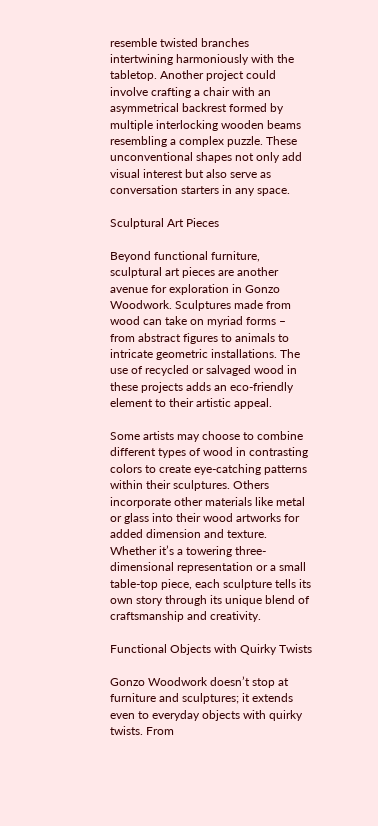resemble twisted branches intertwining harmoniously with the tabletop. Another project could involve crafting a chair with an asymmetrical backrest formed by multiple interlocking wooden beams resembling a complex puzzle. These unconventional shapes not only add visual interest but also serve as conversation starters in any space.

Sculptural Art Pieces

Beyond functional furniture, sculptural art pieces are another avenue for exploration in Gonzo Woodwork. Sculptures made from wood can take on myriad forms – from abstract figures to animals to intricate geometric installations. The use of recycled or salvaged wood in these projects adds an eco-friendly element to their artistic appeal.

Some artists may choose to combine different types of wood in contrasting colors to create eye-catching patterns within their sculptures. Others incorporate other materials like metal or glass into their wood artworks for added dimension and texture. Whether it’s a towering three-dimensional representation or a small table-top piece, each sculpture tells its own story through its unique blend of craftsmanship and creativity.

Functional Objects with Quirky Twists

Gonzo Woodwork doesn’t stop at furniture and sculptures; it extends even to everyday objects with quirky twists. From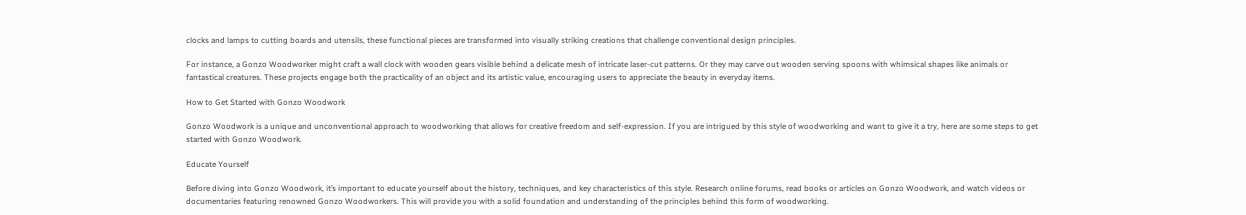clocks and lamps to cutting boards and utensils, these functional pieces are transformed into visually striking creations that challenge conventional design principles.

For instance, a Gonzo Woodworker might craft a wall clock with wooden gears visible behind a delicate mesh of intricate laser-cut patterns. Or they may carve out wooden serving spoons with whimsical shapes like animals or fantastical creatures. These projects engage both the practicality of an object and its artistic value, encouraging users to appreciate the beauty in everyday items.

How to Get Started with Gonzo Woodwork

Gonzo Woodwork is a unique and unconventional approach to woodworking that allows for creative freedom and self-expression. If you are intrigued by this style of woodworking and want to give it a try, here are some steps to get started with Gonzo Woodwork.

Educate Yourself

Before diving into Gonzo Woodwork, it’s important to educate yourself about the history, techniques, and key characteristics of this style. Research online forums, read books or articles on Gonzo Woodwork, and watch videos or documentaries featuring renowned Gonzo Woodworkers. This will provide you with a solid foundation and understanding of the principles behind this form of woodworking.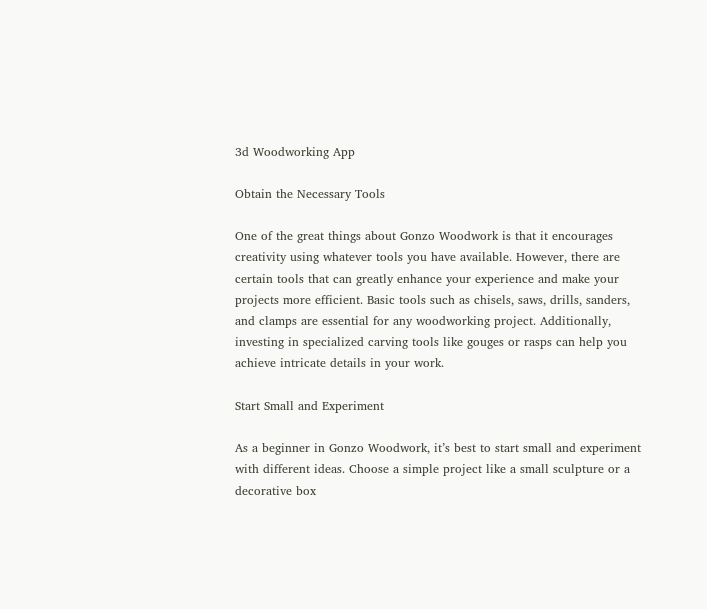3d Woodworking App

Obtain the Necessary Tools

One of the great things about Gonzo Woodwork is that it encourages creativity using whatever tools you have available. However, there are certain tools that can greatly enhance your experience and make your projects more efficient. Basic tools such as chisels, saws, drills, sanders, and clamps are essential for any woodworking project. Additionally, investing in specialized carving tools like gouges or rasps can help you achieve intricate details in your work.

Start Small and Experiment

As a beginner in Gonzo Woodwork, it’s best to start small and experiment with different ideas. Choose a simple project like a small sculpture or a decorative box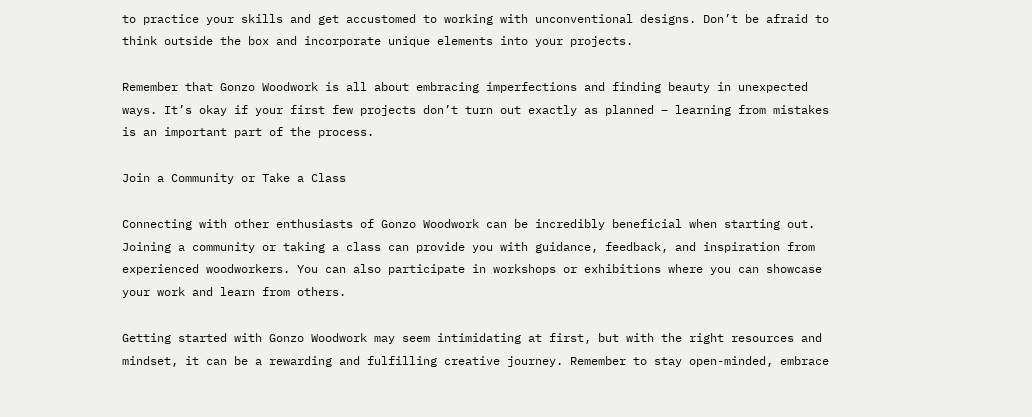to practice your skills and get accustomed to working with unconventional designs. Don’t be afraid to think outside the box and incorporate unique elements into your projects.

Remember that Gonzo Woodwork is all about embracing imperfections and finding beauty in unexpected ways. It’s okay if your first few projects don’t turn out exactly as planned – learning from mistakes is an important part of the process.

Join a Community or Take a Class

Connecting with other enthusiasts of Gonzo Woodwork can be incredibly beneficial when starting out. Joining a community or taking a class can provide you with guidance, feedback, and inspiration from experienced woodworkers. You can also participate in workshops or exhibitions where you can showcase your work and learn from others.

Getting started with Gonzo Woodwork may seem intimidating at first, but with the right resources and mindset, it can be a rewarding and fulfilling creative journey. Remember to stay open-minded, embrace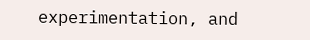experimentation, and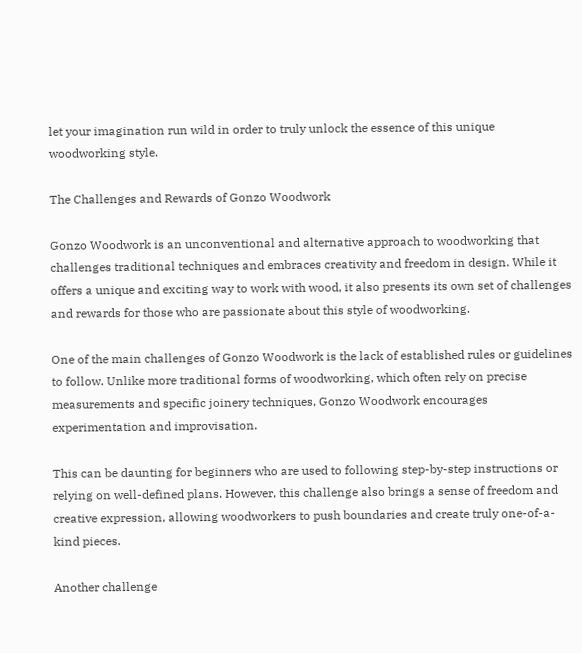let your imagination run wild in order to truly unlock the essence of this unique woodworking style.

The Challenges and Rewards of Gonzo Woodwork

Gonzo Woodwork is an unconventional and alternative approach to woodworking that challenges traditional techniques and embraces creativity and freedom in design. While it offers a unique and exciting way to work with wood, it also presents its own set of challenges and rewards for those who are passionate about this style of woodworking.

One of the main challenges of Gonzo Woodwork is the lack of established rules or guidelines to follow. Unlike more traditional forms of woodworking, which often rely on precise measurements and specific joinery techniques, Gonzo Woodwork encourages experimentation and improvisation.

This can be daunting for beginners who are used to following step-by-step instructions or relying on well-defined plans. However, this challenge also brings a sense of freedom and creative expression, allowing woodworkers to push boundaries and create truly one-of-a-kind pieces.

Another challenge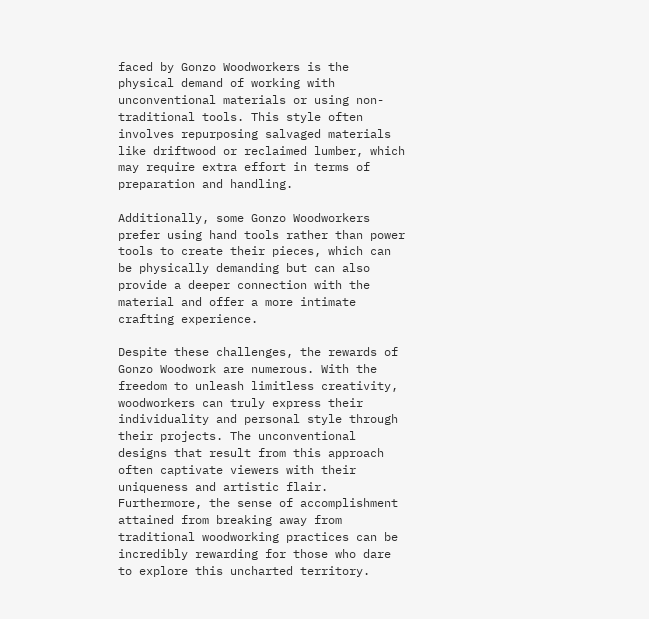faced by Gonzo Woodworkers is the physical demand of working with unconventional materials or using non-traditional tools. This style often involves repurposing salvaged materials like driftwood or reclaimed lumber, which may require extra effort in terms of preparation and handling.

Additionally, some Gonzo Woodworkers prefer using hand tools rather than power tools to create their pieces, which can be physically demanding but can also provide a deeper connection with the material and offer a more intimate crafting experience.

Despite these challenges, the rewards of Gonzo Woodwork are numerous. With the freedom to unleash limitless creativity, woodworkers can truly express their individuality and personal style through their projects. The unconventional designs that result from this approach often captivate viewers with their uniqueness and artistic flair. Furthermore, the sense of accomplishment attained from breaking away from traditional woodworking practices can be incredibly rewarding for those who dare to explore this uncharted territory.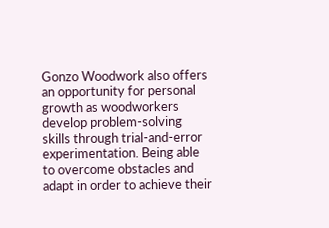Gonzo Woodwork also offers an opportunity for personal growth as woodworkers develop problem-solving skills through trial-and-error experimentation. Being able to overcome obstacles and adapt in order to achieve their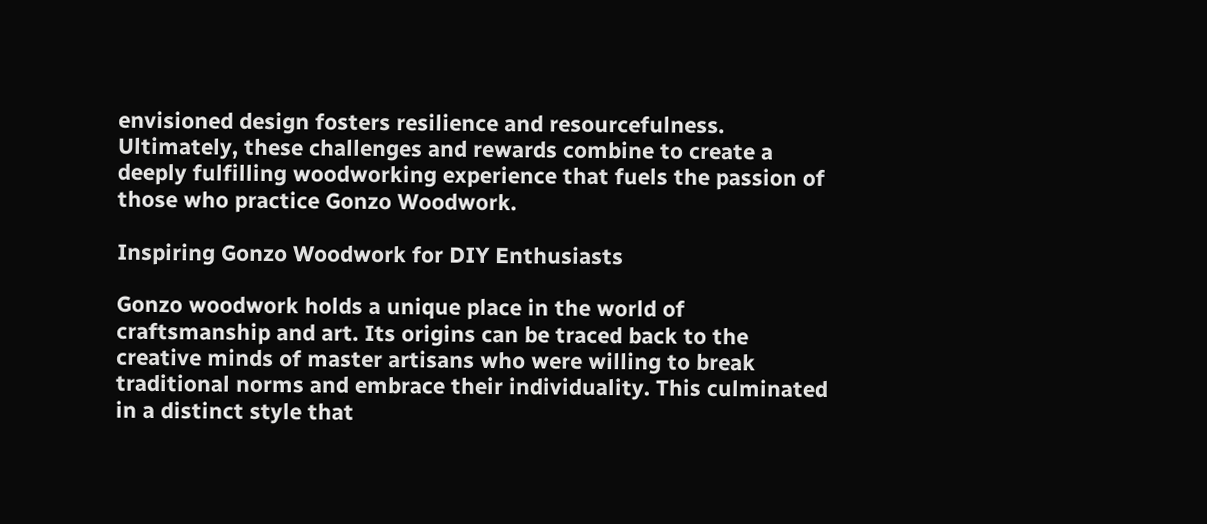envisioned design fosters resilience and resourcefulness. Ultimately, these challenges and rewards combine to create a deeply fulfilling woodworking experience that fuels the passion of those who practice Gonzo Woodwork.

Inspiring Gonzo Woodwork for DIY Enthusiasts

Gonzo woodwork holds a unique place in the world of craftsmanship and art. Its origins can be traced back to the creative minds of master artisans who were willing to break traditional norms and embrace their individuality. This culminated in a distinct style that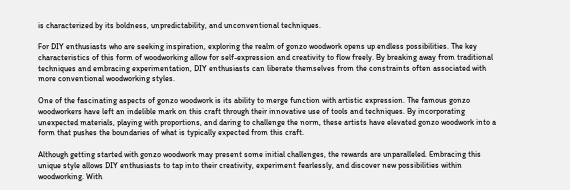is characterized by its boldness, unpredictability, and unconventional techniques.

For DIY enthusiasts who are seeking inspiration, exploring the realm of gonzo woodwork opens up endless possibilities. The key characteristics of this form of woodworking allow for self-expression and creativity to flow freely. By breaking away from traditional techniques and embracing experimentation, DIY enthusiasts can liberate themselves from the constraints often associated with more conventional woodworking styles.

One of the fascinating aspects of gonzo woodwork is its ability to merge function with artistic expression. The famous gonzo woodworkers have left an indelible mark on this craft through their innovative use of tools and techniques. By incorporating unexpected materials, playing with proportions, and daring to challenge the norm, these artists have elevated gonzo woodwork into a form that pushes the boundaries of what is typically expected from this craft.

Although getting started with gonzo woodwork may present some initial challenges, the rewards are unparalleled. Embracing this unique style allows DIY enthusiasts to tap into their creativity, experiment fearlessly, and discover new possibilities within woodworking. With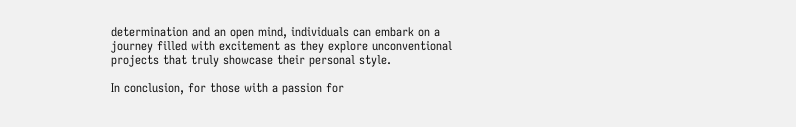determination and an open mind, individuals can embark on a journey filled with excitement as they explore unconventional projects that truly showcase their personal style.

In conclusion, for those with a passion for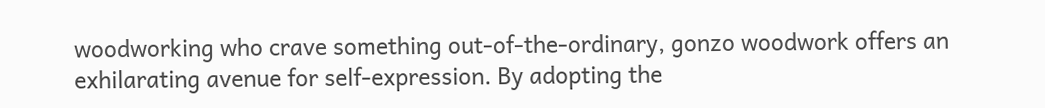woodworking who crave something out-of-the-ordinary, gonzo woodwork offers an exhilarating avenue for self-expression. By adopting the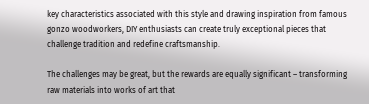key characteristics associated with this style and drawing inspiration from famous gonzo woodworkers, DIY enthusiasts can create truly exceptional pieces that challenge tradition and redefine craftsmanship.

The challenges may be great, but the rewards are equally significant – transforming raw materials into works of art that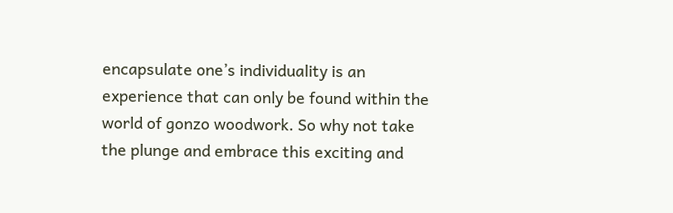encapsulate one’s individuality is an experience that can only be found within the world of gonzo woodwork. So why not take the plunge and embrace this exciting and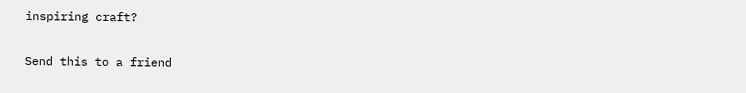inspiring craft?

Send this to a friend